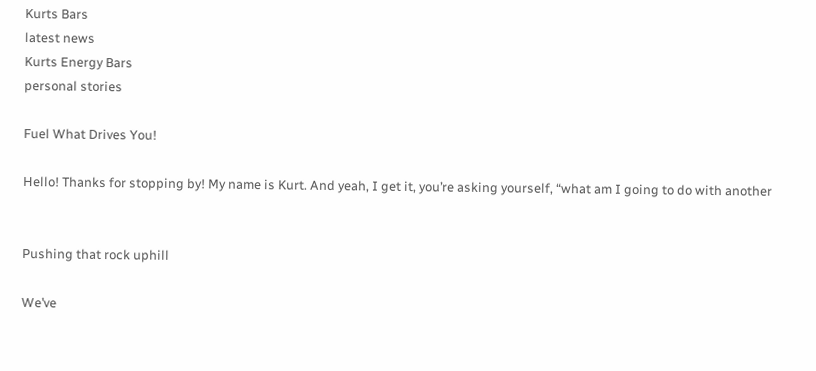Kurts Bars
latest news
Kurts Energy Bars
personal stories

Fuel What Drives You!

Hello! Thanks for stopping by! My name is Kurt. And yeah, I get it, you’re asking yourself, “what am I going to do with another


Pushing that rock uphill

We’ve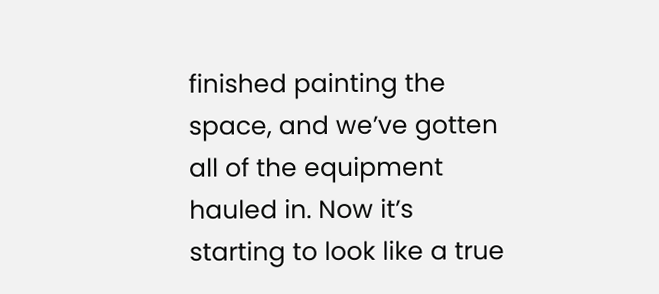finished painting the space, and we’ve gotten all of the equipment hauled in. Now it’s starting to look like a true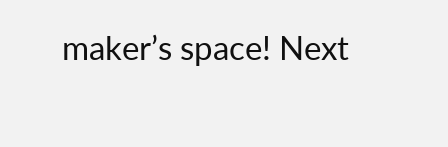maker’s space! Next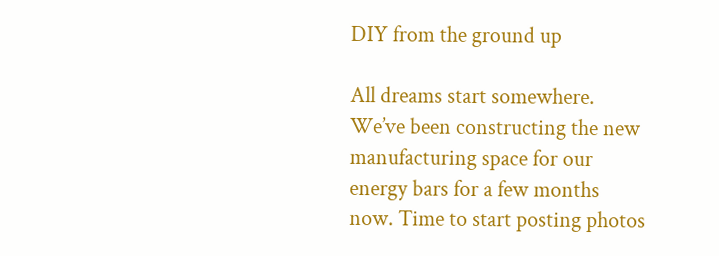DIY from the ground up

All dreams start somewhere. We’ve been constructing the new manufacturing space for our energy bars for a few months now. Time to start posting photos